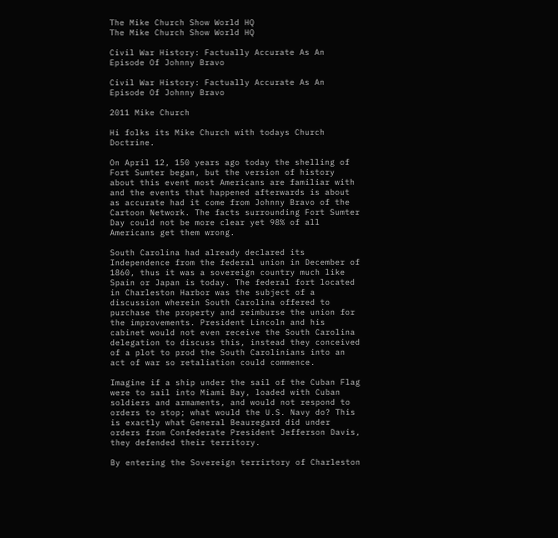The Mike Church Show World HQ
The Mike Church Show World HQ

Civil War History: Factually Accurate As An Episode Of Johnny Bravo

Civil War History: Factually Accurate As An Episode Of Johnny Bravo

2011 Mike Church

Hi folks its Mike Church with todays Church Doctrine.

On April 12, 150 years ago today the shelling of Fort Sumter began, but the version of history about this event most Americans are familiar with and the events that happened afterwards is about as accurate had it come from Johnny Bravo of the Cartoon Network. The facts surrounding Fort Sumter Day could not be more clear yet 98% of all Americans get them wrong.

South Carolina had already declared its Independence from the federal union in December of 1860, thus it was a sovereign country much like Spain or Japan is today. The federal fort located in Charleston Harbor was the subject of a discussion wherein South Carolina offered to purchase the property and reimburse the union for the improvements. President Lincoln and his cabinet would not even receive the South Carolina delegation to discuss this, instead they conceived of a plot to prod the South Carolinians into an act of war so retaliation could commence.

Imagine if a ship under the sail of the Cuban Flag were to sail into Miami Bay, loaded with Cuban soldiers and armaments, and would not respond to orders to stop; what would the U.S. Navy do? This is exactly what General Beauregard did under orders from Confederate President Jefferson Davis, they defended their territory.

By entering the Sovereign terrirtory of Charleston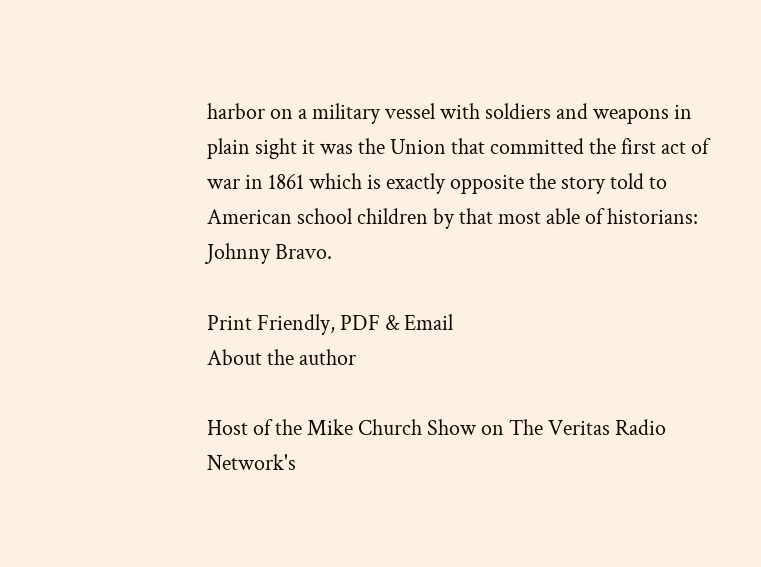harbor on a military vessel with soldiers and weapons in plain sight it was the Union that committed the first act of war in 1861 which is exactly opposite the story told to American school children by that most able of historians: Johnny Bravo.

Print Friendly, PDF & Email
About the author

Host of the Mike Church Show on The Veritas Radio Network's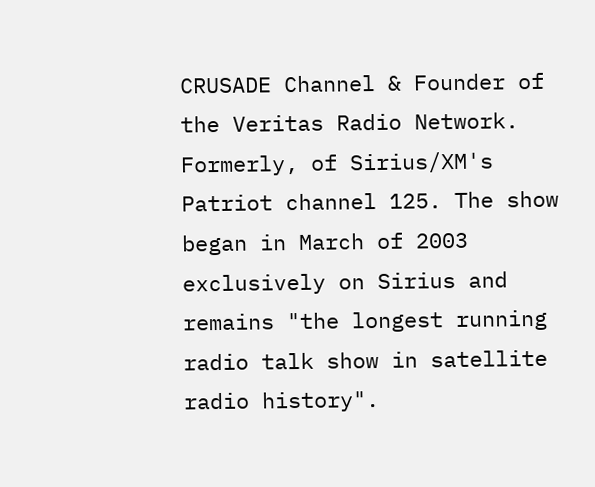CRUSADE Channel & Founder of the Veritas Radio Network. Formerly, of Sirius/XM's Patriot channel 125. The show began in March of 2003 exclusively on Sirius and remains "the longest running radio talk show in satellite radio history".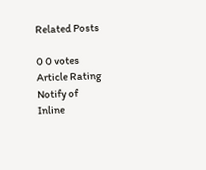Related Posts

0 0 votes
Article Rating
Notify of
Inline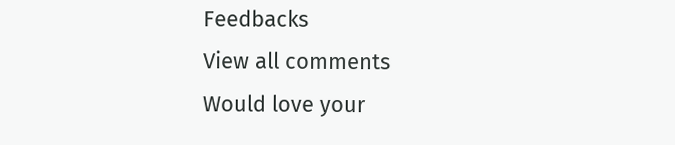Feedbacks
View all comments
Would love your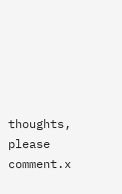thoughts, please comment.x